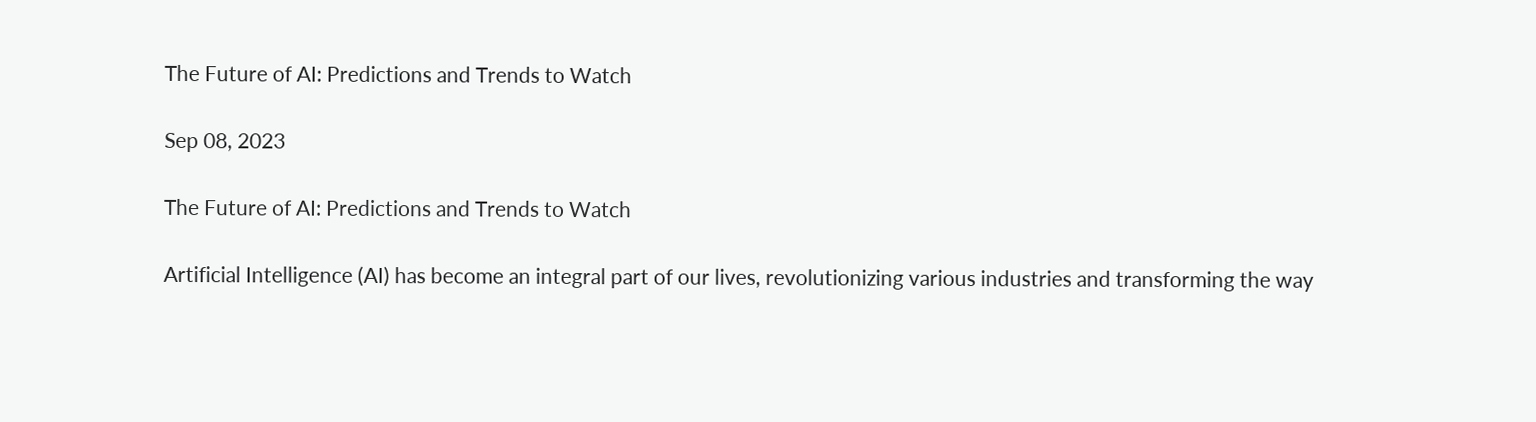The Future of AI: Predictions and Trends to Watch

Sep 08, 2023

The Future of AI: Predictions and Trends to Watch

Artificial Intelligence (AI) has become an integral part of our lives, revolutionizing various industries and transforming the way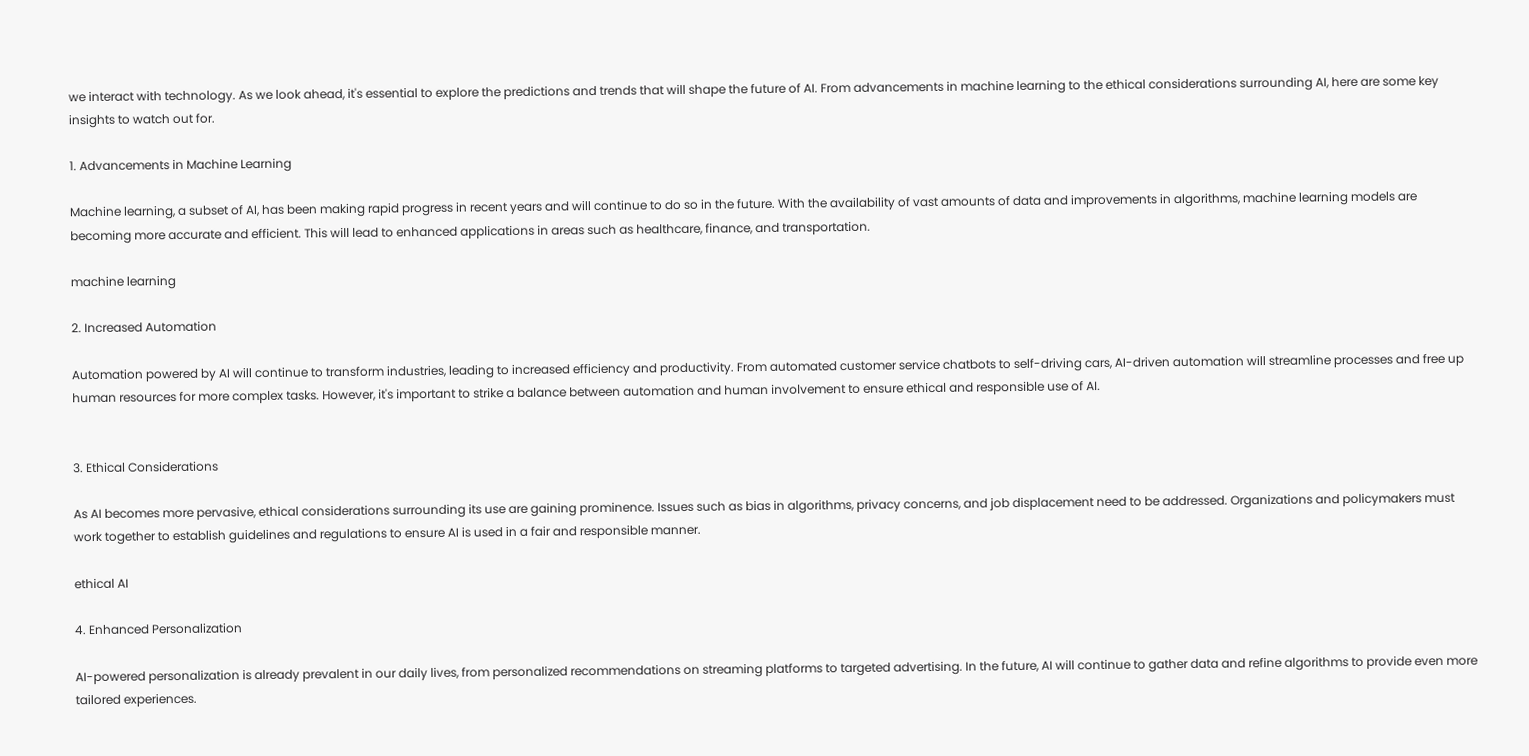we interact with technology. As we look ahead, it's essential to explore the predictions and trends that will shape the future of AI. From advancements in machine learning to the ethical considerations surrounding AI, here are some key insights to watch out for.

1. Advancements in Machine Learning

Machine learning, a subset of AI, has been making rapid progress in recent years and will continue to do so in the future. With the availability of vast amounts of data and improvements in algorithms, machine learning models are becoming more accurate and efficient. This will lead to enhanced applications in areas such as healthcare, finance, and transportation.

machine learning

2. Increased Automation

Automation powered by AI will continue to transform industries, leading to increased efficiency and productivity. From automated customer service chatbots to self-driving cars, AI-driven automation will streamline processes and free up human resources for more complex tasks. However, it's important to strike a balance between automation and human involvement to ensure ethical and responsible use of AI.


3. Ethical Considerations

As AI becomes more pervasive, ethical considerations surrounding its use are gaining prominence. Issues such as bias in algorithms, privacy concerns, and job displacement need to be addressed. Organizations and policymakers must work together to establish guidelines and regulations to ensure AI is used in a fair and responsible manner.

ethical AI

4. Enhanced Personalization

AI-powered personalization is already prevalent in our daily lives, from personalized recommendations on streaming platforms to targeted advertising. In the future, AI will continue to gather data and refine algorithms to provide even more tailored experiences.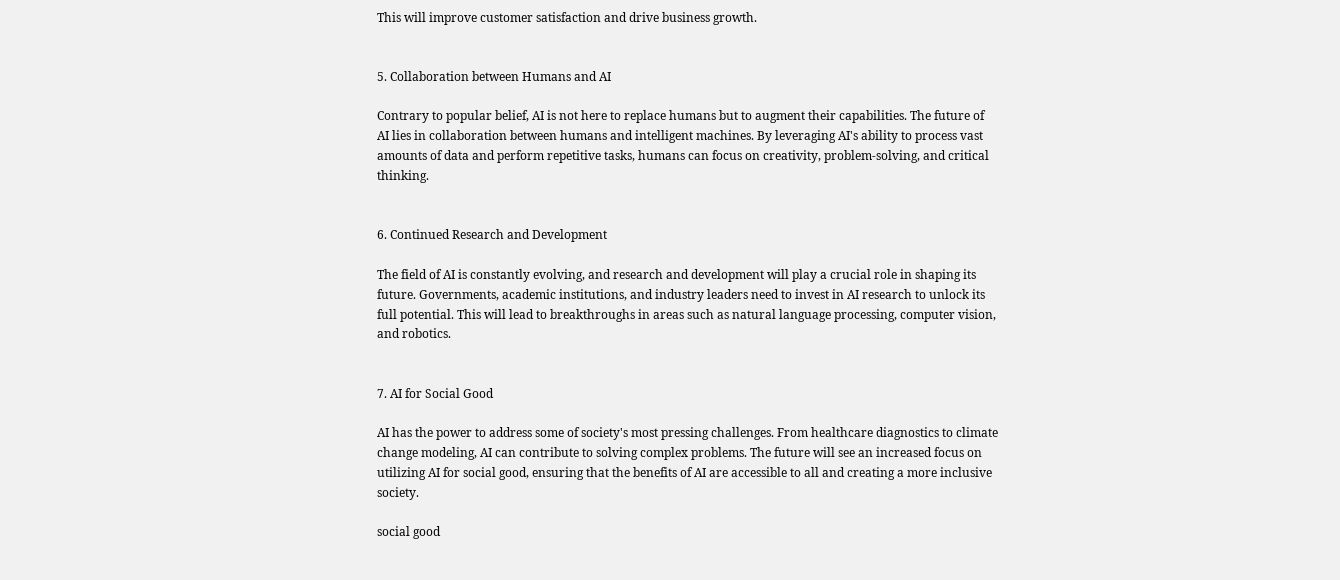This will improve customer satisfaction and drive business growth.


5. Collaboration between Humans and AI

Contrary to popular belief, AI is not here to replace humans but to augment their capabilities. The future of AI lies in collaboration between humans and intelligent machines. By leveraging AI's ability to process vast amounts of data and perform repetitive tasks, humans can focus on creativity, problem-solving, and critical thinking.


6. Continued Research and Development

The field of AI is constantly evolving, and research and development will play a crucial role in shaping its future. Governments, academic institutions, and industry leaders need to invest in AI research to unlock its full potential. This will lead to breakthroughs in areas such as natural language processing, computer vision, and robotics.


7. AI for Social Good

AI has the power to address some of society's most pressing challenges. From healthcare diagnostics to climate change modeling, AI can contribute to solving complex problems. The future will see an increased focus on utilizing AI for social good, ensuring that the benefits of AI are accessible to all and creating a more inclusive society.

social good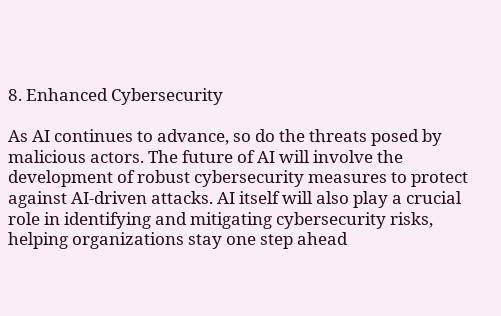8. Enhanced Cybersecurity

As AI continues to advance, so do the threats posed by malicious actors. The future of AI will involve the development of robust cybersecurity measures to protect against AI-driven attacks. AI itself will also play a crucial role in identifying and mitigating cybersecurity risks, helping organizations stay one step ahead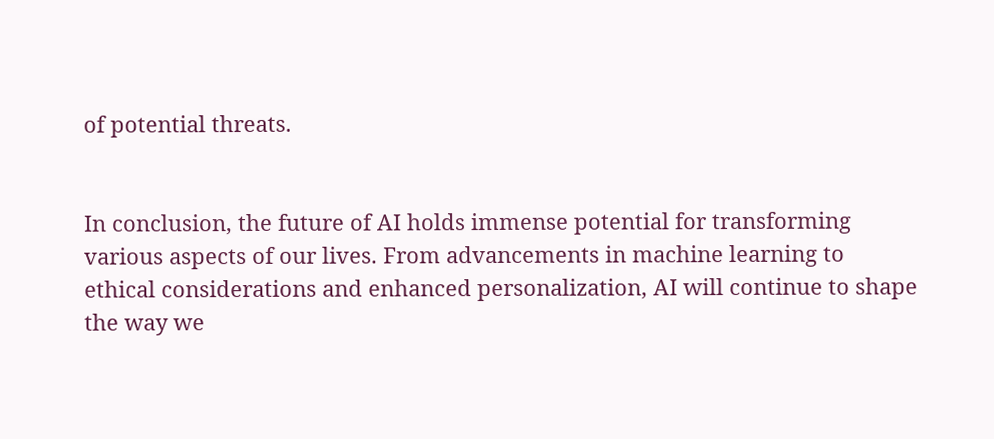of potential threats.


In conclusion, the future of AI holds immense potential for transforming various aspects of our lives. From advancements in machine learning to ethical considerations and enhanced personalization, AI will continue to shape the way we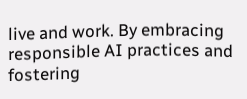live and work. By embracing responsible AI practices and fostering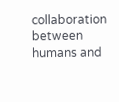collaboration between humans and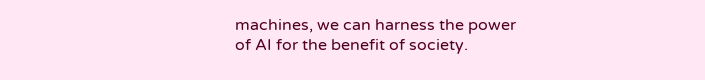machines, we can harness the power of AI for the benefit of society.